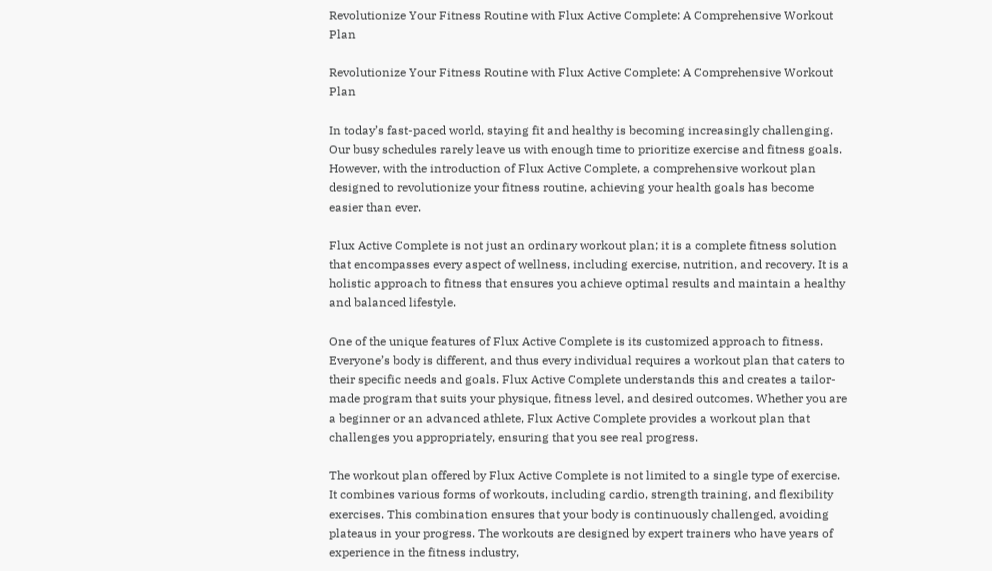Revolutionize Your Fitness Routine with Flux Active Complete: A Comprehensive Workout Plan

Revolutionize Your Fitness Routine with Flux Active Complete: A Comprehensive Workout Plan

In today’s fast-paced world, staying fit and healthy is becoming increasingly challenging. Our busy schedules rarely leave us with enough time to prioritize exercise and fitness goals. However, with the introduction of Flux Active Complete, a comprehensive workout plan designed to revolutionize your fitness routine, achieving your health goals has become easier than ever.

Flux Active Complete is not just an ordinary workout plan; it is a complete fitness solution that encompasses every aspect of wellness, including exercise, nutrition, and recovery. It is a holistic approach to fitness that ensures you achieve optimal results and maintain a healthy and balanced lifestyle.

One of the unique features of Flux Active Complete is its customized approach to fitness. Everyone’s body is different, and thus every individual requires a workout plan that caters to their specific needs and goals. Flux Active Complete understands this and creates a tailor-made program that suits your physique, fitness level, and desired outcomes. Whether you are a beginner or an advanced athlete, Flux Active Complete provides a workout plan that challenges you appropriately, ensuring that you see real progress.

The workout plan offered by Flux Active Complete is not limited to a single type of exercise. It combines various forms of workouts, including cardio, strength training, and flexibility exercises. This combination ensures that your body is continuously challenged, avoiding plateaus in your progress. The workouts are designed by expert trainers who have years of experience in the fitness industry,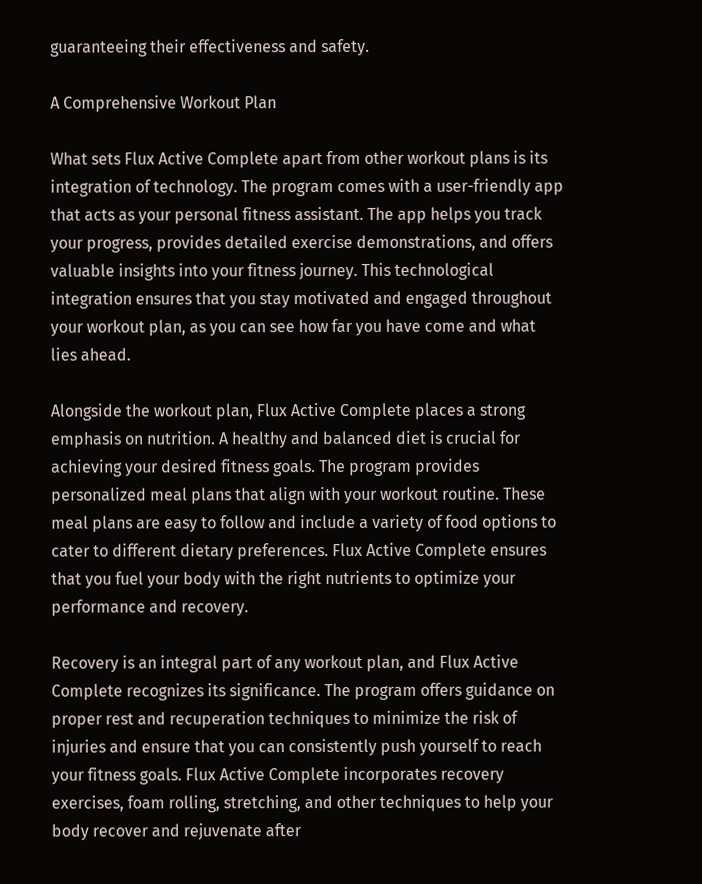guaranteeing their effectiveness and safety.

A Comprehensive Workout Plan

What sets Flux Active Complete apart from other workout plans is its integration of technology. The program comes with a user-friendly app that acts as your personal fitness assistant. The app helps you track your progress, provides detailed exercise demonstrations, and offers valuable insights into your fitness journey. This technological integration ensures that you stay motivated and engaged throughout your workout plan, as you can see how far you have come and what lies ahead.

Alongside the workout plan, Flux Active Complete places a strong emphasis on nutrition. A healthy and balanced diet is crucial for achieving your desired fitness goals. The program provides personalized meal plans that align with your workout routine. These meal plans are easy to follow and include a variety of food options to cater to different dietary preferences. Flux Active Complete ensures that you fuel your body with the right nutrients to optimize your performance and recovery.

Recovery is an integral part of any workout plan, and Flux Active Complete recognizes its significance. The program offers guidance on proper rest and recuperation techniques to minimize the risk of injuries and ensure that you can consistently push yourself to reach your fitness goals. Flux Active Complete incorporates recovery exercises, foam rolling, stretching, and other techniques to help your body recover and rejuvenate after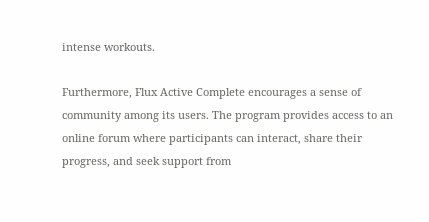intense workouts.

Furthermore, Flux Active Complete encourages a sense of community among its users. The program provides access to an online forum where participants can interact, share their progress, and seek support from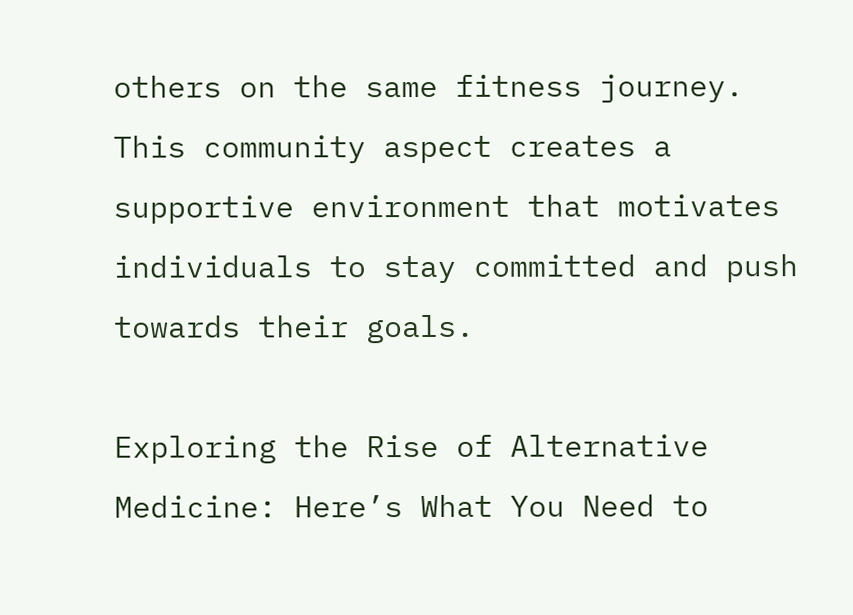others on the same fitness journey. This community aspect creates a supportive environment that motivates individuals to stay committed and push towards their goals.

Exploring the Rise of Alternative Medicine: Here’s What You Need to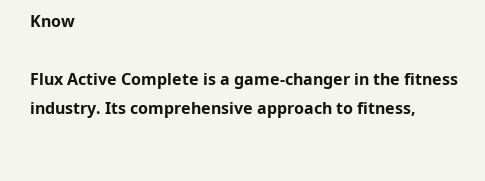Know

Flux Active Complete is a game-changer in the fitness industry. Its comprehensive approach to fitness,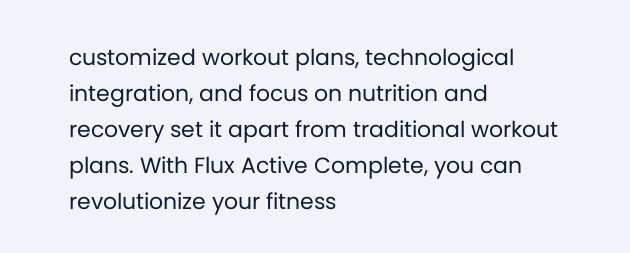customized workout plans, technological integration, and focus on nutrition and recovery set it apart from traditional workout plans. With Flux Active Complete, you can revolutionize your fitness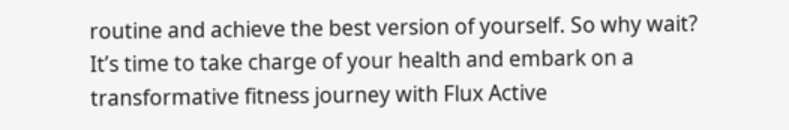routine and achieve the best version of yourself. So why wait? It’s time to take charge of your health and embark on a transformative fitness journey with Flux Active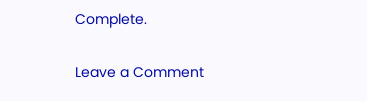Complete.

Leave a Comment